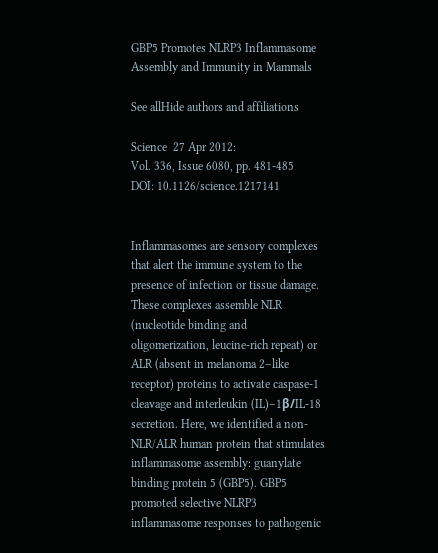GBP5 Promotes NLRP3 Inflammasome Assembly and Immunity in Mammals

See allHide authors and affiliations

Science  27 Apr 2012:
Vol. 336, Issue 6080, pp. 481-485
DOI: 10.1126/science.1217141


Inflammasomes are sensory complexes that alert the immune system to the presence of infection or tissue damage. These complexes assemble NLR (nucleotide binding and oligomerization, leucine-rich repeat) or ALR (absent in melanoma 2–like receptor) proteins to activate caspase-1 cleavage and interleukin (IL)–1β/IL-18 secretion. Here, we identified a non-NLR/ALR human protein that stimulates inflammasome assembly: guanylate binding protein 5 (GBP5). GBP5 promoted selective NLRP3 inflammasome responses to pathogenic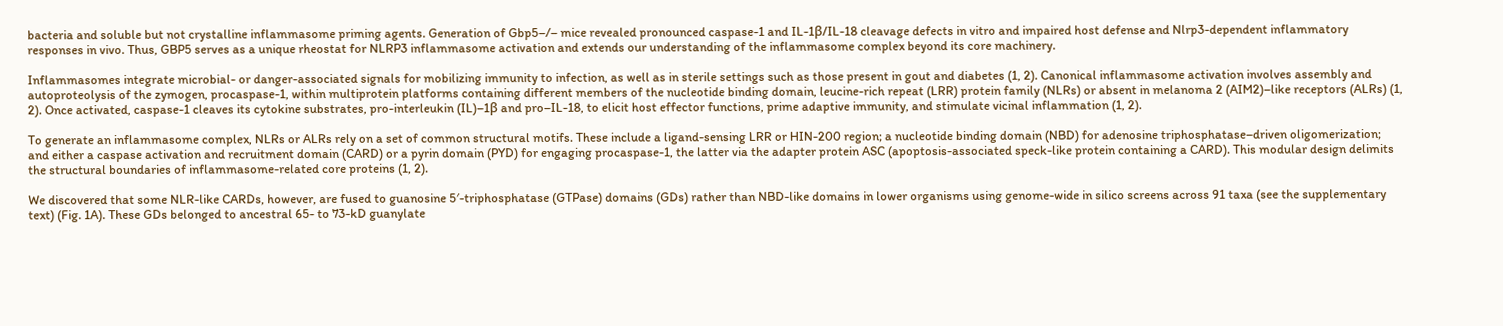bacteria and soluble but not crystalline inflammasome priming agents. Generation of Gbp5–/– mice revealed pronounced caspase-1 and IL-1β/IL-18 cleavage defects in vitro and impaired host defense and Nlrp3-dependent inflammatory responses in vivo. Thus, GBP5 serves as a unique rheostat for NLRP3 inflammasome activation and extends our understanding of the inflammasome complex beyond its core machinery.

Inflammasomes integrate microbial- or danger-associated signals for mobilizing immunity to infection, as well as in sterile settings such as those present in gout and diabetes (1, 2). Canonical inflammasome activation involves assembly and autoproteolysis of the zymogen, procaspase-1, within multiprotein platforms containing different members of the nucleotide binding domain, leucine-rich repeat (LRR) protein family (NLRs) or absent in melanoma 2 (AIM2)–like receptors (ALRs) (1, 2). Once activated, caspase-1 cleaves its cytokine substrates, pro-interleukin (IL)–1β and pro–IL-18, to elicit host effector functions, prime adaptive immunity, and stimulate vicinal inflammation (1, 2).

To generate an inflammasome complex, NLRs or ALRs rely on a set of common structural motifs. These include a ligand-sensing LRR or HIN-200 region; a nucleotide binding domain (NBD) for adenosine triphosphatase–driven oligomerization; and either a caspase activation and recruitment domain (CARD) or a pyrin domain (PYD) for engaging procaspase-1, the latter via the adapter protein ASC (apoptosis-associated speck-like protein containing a CARD). This modular design delimits the structural boundaries of inflammasome-related core proteins (1, 2).

We discovered that some NLR-like CARDs, however, are fused to guanosine 5′-triphosphatase (GTPase) domains (GDs) rather than NBD-like domains in lower organisms using genome-wide in silico screens across 91 taxa (see the supplementary text) (Fig. 1A). These GDs belonged to ancestral 65- to 73-kD guanylate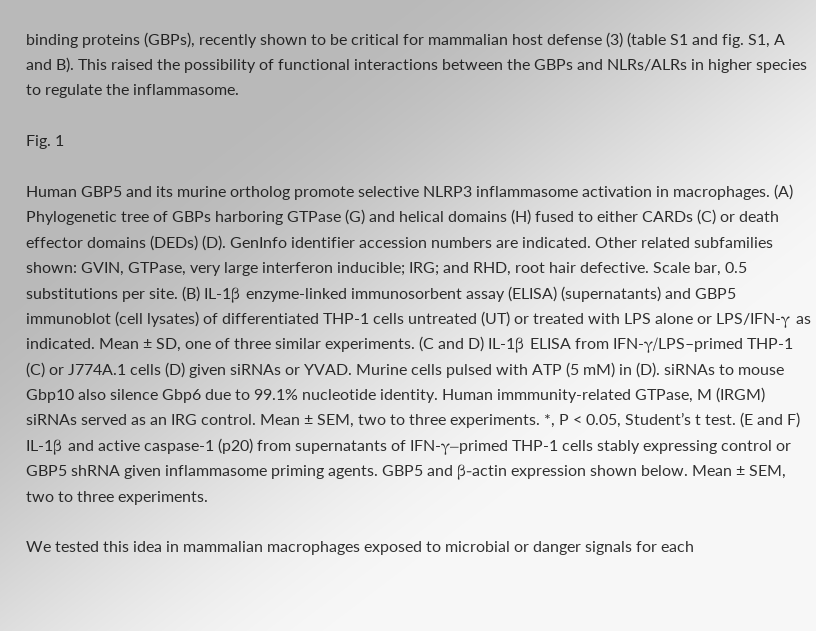binding proteins (GBPs), recently shown to be critical for mammalian host defense (3) (table S1 and fig. S1, A and B). This raised the possibility of functional interactions between the GBPs and NLRs/ALRs in higher species to regulate the inflammasome.

Fig. 1

Human GBP5 and its murine ortholog promote selective NLRP3 inflammasome activation in macrophages. (A) Phylogenetic tree of GBPs harboring GTPase (G) and helical domains (H) fused to either CARDs (C) or death effector domains (DEDs) (D). GenInfo identifier accession numbers are indicated. Other related subfamilies shown: GVIN, GTPase, very large interferon inducible; IRG; and RHD, root hair defective. Scale bar, 0.5 substitutions per site. (B) IL-1β enzyme-linked immunosorbent assay (ELISA) (supernatants) and GBP5 immunoblot (cell lysates) of differentiated THP-1 cells untreated (UT) or treated with LPS alone or LPS/IFN-γ as indicated. Mean ± SD, one of three similar experiments. (C and D) IL-1β ELISA from IFN-γ/LPS–primed THP-1 (C) or J774A.1 cells (D) given siRNAs or YVAD. Murine cells pulsed with ATP (5 mM) in (D). siRNAs to mouse Gbp10 also silence Gbp6 due to 99.1% nucleotide identity. Human immmunity-related GTPase, M (IRGM) siRNAs served as an IRG control. Mean ± SEM, two to three experiments. *, P < 0.05, Student’s t test. (E and F) IL-1β and active caspase-1 (p20) from supernatants of IFN-γ–primed THP-1 cells stably expressing control or GBP5 shRNA given inflammasome priming agents. GBP5 and β-actin expression shown below. Mean ± SEM, two to three experiments.

We tested this idea in mammalian macrophages exposed to microbial or danger signals for each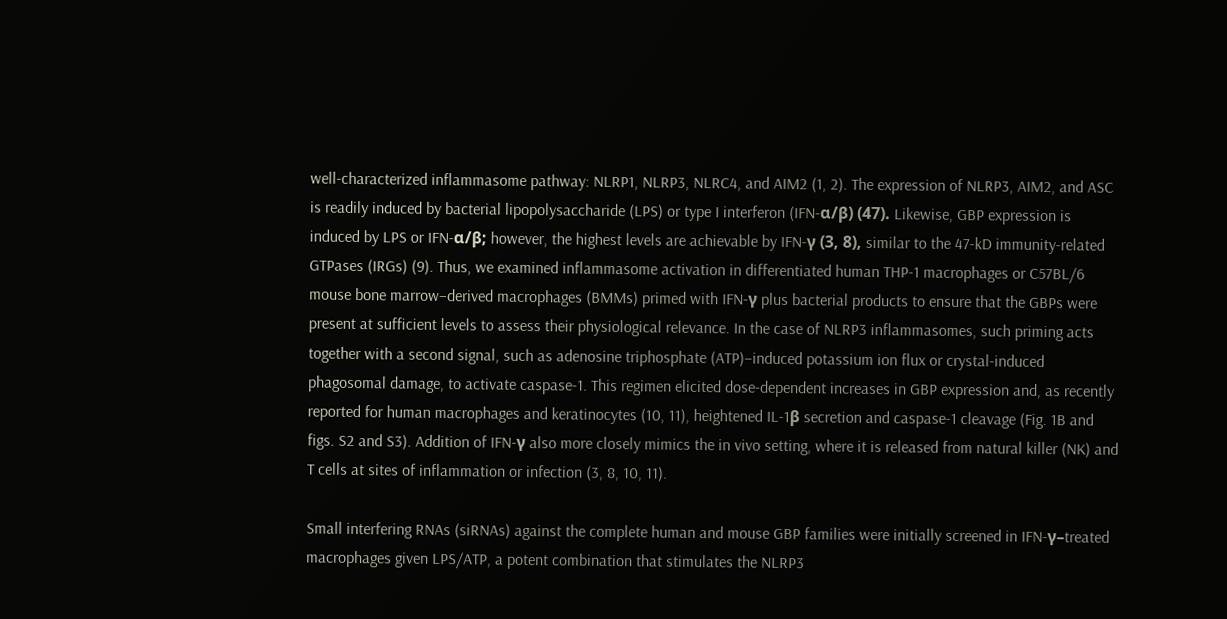well-characterized inflammasome pathway: NLRP1, NLRP3, NLRC4, and AIM2 (1, 2). The expression of NLRP3, AIM2, and ASC is readily induced by bacterial lipopolysaccharide (LPS) or type I interferon (IFN-α/β) (47). Likewise, GBP expression is induced by LPS or IFN-α/β; however, the highest levels are achievable by IFN-γ (3, 8), similar to the 47-kD immunity-related GTPases (IRGs) (9). Thus, we examined inflammasome activation in differentiated human THP-1 macrophages or C57BL/6 mouse bone marrow–derived macrophages (BMMs) primed with IFN-γ plus bacterial products to ensure that the GBPs were present at sufficient levels to assess their physiological relevance. In the case of NLRP3 inflammasomes, such priming acts together with a second signal, such as adenosine triphosphate (ATP)–induced potassium ion flux or crystal-induced phagosomal damage, to activate caspase-1. This regimen elicited dose-dependent increases in GBP expression and, as recently reported for human macrophages and keratinocytes (10, 11), heightened IL-1β secretion and caspase-1 cleavage (Fig. 1B and figs. S2 and S3). Addition of IFN-γ also more closely mimics the in vivo setting, where it is released from natural killer (NK) and T cells at sites of inflammation or infection (3, 8, 10, 11).

Small interfering RNAs (siRNAs) against the complete human and mouse GBP families were initially screened in IFN-γ–treated macrophages given LPS/ATP, a potent combination that stimulates the NLRP3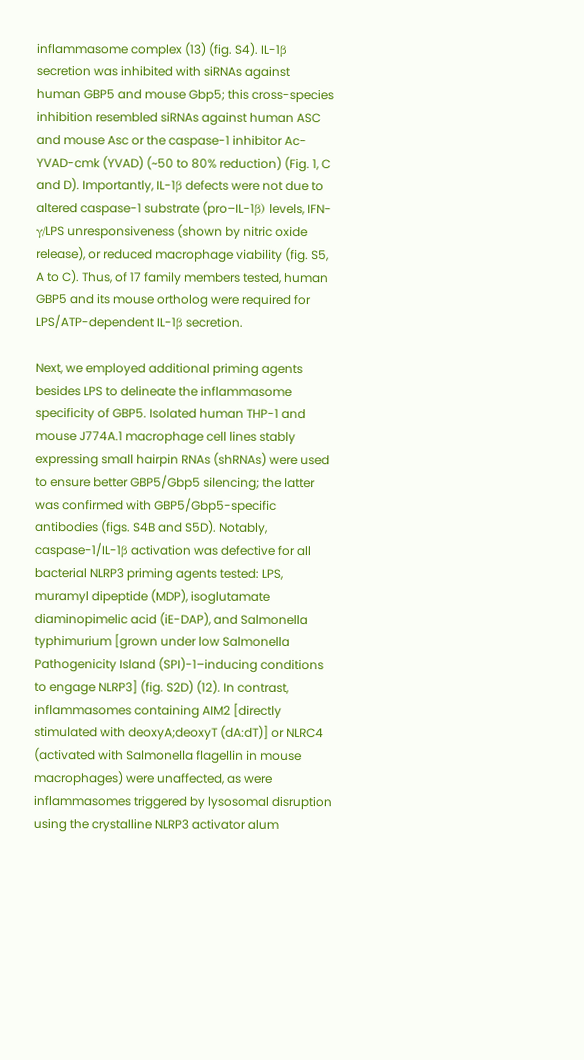inflammasome complex (13) (fig. S4). IL-1β secretion was inhibited with siRNAs against human GBP5 and mouse Gbp5; this cross-species inhibition resembled siRNAs against human ASC and mouse Asc or the caspase-1 inhibitor Ac-YVAD-cmk (YVAD) (~50 to 80% reduction) (Fig. 1, C and D). Importantly, IL-1β defects were not due to altered caspase-1 substrate (pro–IL-1β) levels, IFN-γ/LPS unresponsiveness (shown by nitric oxide release), or reduced macrophage viability (fig. S5, A to C). Thus, of 17 family members tested, human GBP5 and its mouse ortholog were required for LPS/ATP-dependent IL-1β secretion.

Next, we employed additional priming agents besides LPS to delineate the inflammasome specificity of GBP5. Isolated human THP-1 and mouse J774A.1 macrophage cell lines stably expressing small hairpin RNAs (shRNAs) were used to ensure better GBP5/Gbp5 silencing; the latter was confirmed with GBP5/Gbp5-specific antibodies (figs. S4B and S5D). Notably, caspase-1/IL-1β activation was defective for all bacterial NLRP3 priming agents tested: LPS, muramyl dipeptide (MDP), isoglutamate diaminopimelic acid (iE-DAP), and Salmonella typhimurium [grown under low Salmonella Pathogenicity Island (SPI)-1–inducing conditions to engage NLRP3] (fig. S2D) (12). In contrast, inflammasomes containing AIM2 [directly stimulated with deoxyA;deoxyT (dA:dT)] or NLRC4 (activated with Salmonella flagellin in mouse macrophages) were unaffected, as were inflammasomes triggered by lysosomal disruption using the crystalline NLRP3 activator alum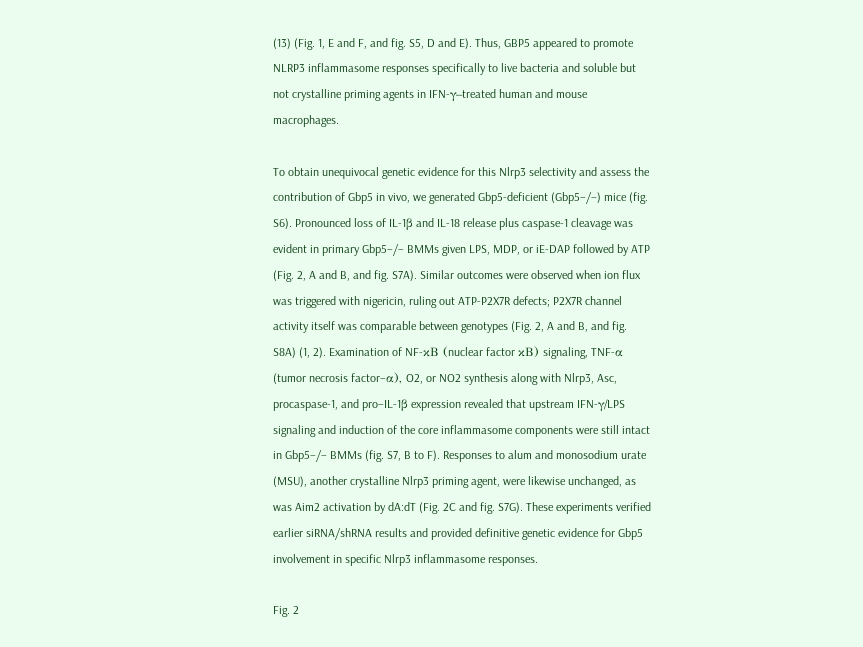(13) (Fig. 1, E and F, and fig. S5, D and E). Thus, GBP5 appeared to promote NLRP3 inflammasome responses specifically to live bacteria and soluble but not crystalline priming agents in IFN-γ–treated human and mouse macrophages.

To obtain unequivocal genetic evidence for this Nlrp3 selectivity and assess the contribution of Gbp5 in vivo, we generated Gbp5-deficient (Gbp5–/–) mice (fig. S6). Pronounced loss of IL-1β and IL-18 release plus caspase-1 cleavage was evident in primary Gbp5–/– BMMs given LPS, MDP, or iE-DAP followed by ATP (Fig. 2, A and B, and fig. S7A). Similar outcomes were observed when ion flux was triggered with nigericin, ruling out ATP-P2X7R defects; P2X7R channel activity itself was comparable between genotypes (Fig. 2, A and B, and fig. S8A) (1, 2). Examination of NF-κB (nuclear factor κB) signaling, TNF-α (tumor necrosis factor–α), O2, or NO2 synthesis along with Nlrp3, Asc, procaspase-1, and pro–IL-1β expression revealed that upstream IFN-γ/LPS signaling and induction of the core inflammasome components were still intact in Gbp5–/– BMMs (fig. S7, B to F). Responses to alum and monosodium urate (MSU), another crystalline Nlrp3 priming agent, were likewise unchanged, as was Aim2 activation by dA:dT (Fig. 2C and fig. S7G). These experiments verified earlier siRNA/shRNA results and provided definitive genetic evidence for Gbp5 involvement in specific Nlrp3 inflammasome responses.

Fig. 2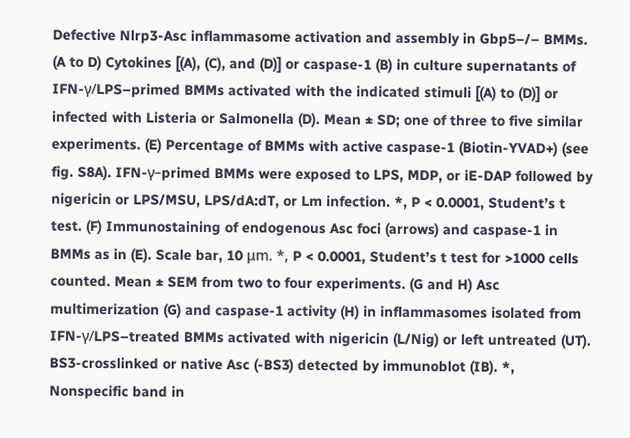Defective Nlrp3-Asc inflammasome activation and assembly in Gbp5–/– BMMs. (A to D) Cytokines [(A), (C), and (D)] or caspase-1 (B) in culture supernatants of IFN-γ/LPS–primed BMMs activated with the indicated stimuli [(A) to (D)] or infected with Listeria or Salmonella (D). Mean ± SD; one of three to five similar experiments. (E) Percentage of BMMs with active caspase-1 (Biotin-YVAD+) (see fig. S8A). IFN-γ–primed BMMs were exposed to LPS, MDP, or iE-DAP followed by nigericin or LPS/MSU, LPS/dA:dT, or Lm infection. *, P < 0.0001, Student’s t test. (F) Immunostaining of endogenous Asc foci (arrows) and caspase-1 in BMMs as in (E). Scale bar, 10 μm. *, P < 0.0001, Student’s t test for >1000 cells counted. Mean ± SEM from two to four experiments. (G and H) Asc multimerization (G) and caspase-1 activity (H) in inflammasomes isolated from IFN-γ/LPS–treated BMMs activated with nigericin (L/Nig) or left untreated (UT). BS3-crosslinked or native Asc (-BS3) detected by immunoblot (IB). *, Nonspecific band in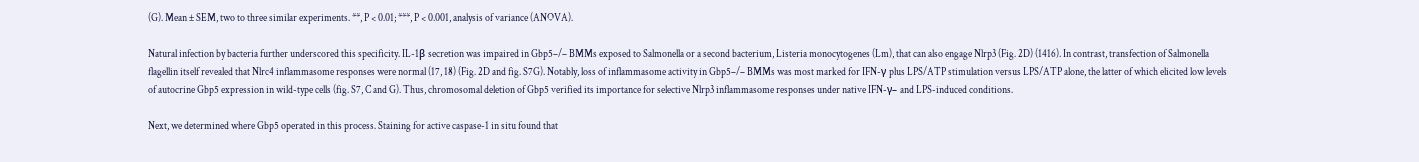(G). Mean ± SEM, two to three similar experiments. **, P < 0.01; ***, P < 0.001, analysis of variance (ANOVA).

Natural infection by bacteria further underscored this specificity. IL-1β secretion was impaired in Gbp5–/– BMMs exposed to Salmonella or a second bacterium, Listeria monocytogenes (Lm), that can also engage Nlrp3 (Fig. 2D) (1416). In contrast, transfection of Salmonella flagellin itself revealed that Nlrc4 inflammasome responses were normal (17, 18) (Fig. 2D and fig. S7G). Notably, loss of inflammasome activity in Gbp5–/– BMMs was most marked for IFN-γ plus LPS/ATP stimulation versus LPS/ATP alone, the latter of which elicited low levels of autocrine Gbp5 expression in wild-type cells (fig. S7, C and G). Thus, chromosomal deletion of Gbp5 verified its importance for selective Nlrp3 inflammasome responses under native IFN-γ– and LPS-induced conditions.

Next, we determined where Gbp5 operated in this process. Staining for active caspase-1 in situ found that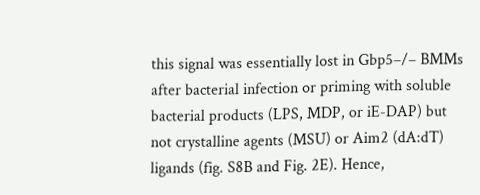this signal was essentially lost in Gbp5–/– BMMs after bacterial infection or priming with soluble bacterial products (LPS, MDP, or iE-DAP) but not crystalline agents (MSU) or Aim2 (dA:dT) ligands (fig. S8B and Fig. 2E). Hence,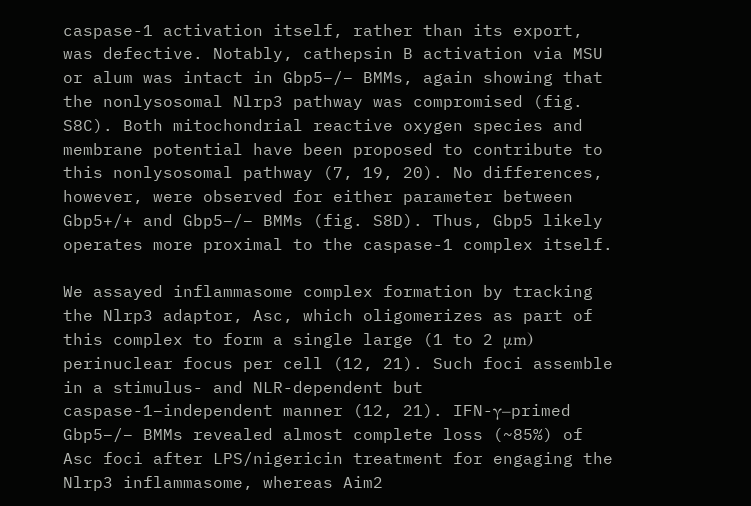caspase-1 activation itself, rather than its export, was defective. Notably, cathepsin B activation via MSU or alum was intact in Gbp5–/– BMMs, again showing that the nonlysosomal Nlrp3 pathway was compromised (fig. S8C). Both mitochondrial reactive oxygen species and membrane potential have been proposed to contribute to this nonlysosomal pathway (7, 19, 20). No differences, however, were observed for either parameter between Gbp5+/+ and Gbp5–/– BMMs (fig. S8D). Thus, Gbp5 likely operates more proximal to the caspase-1 complex itself.

We assayed inflammasome complex formation by tracking the Nlrp3 adaptor, Asc, which oligomerizes as part of this complex to form a single large (1 to 2 μm) perinuclear focus per cell (12, 21). Such foci assemble in a stimulus- and NLR-dependent but caspase-1–independent manner (12, 21). IFN-γ–primed Gbp5–/– BMMs revealed almost complete loss (~85%) of Asc foci after LPS/nigericin treatment for engaging the Nlrp3 inflammasome, whereas Aim2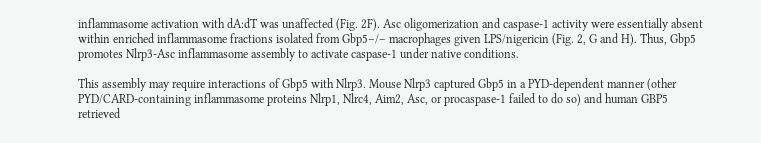inflammasome activation with dA:dT was unaffected (Fig. 2F). Asc oligomerization and caspase-1 activity were essentially absent within enriched inflammasome fractions isolated from Gbp5–/– macrophages given LPS/nigericin (Fig. 2, G and H). Thus, Gbp5 promotes Nlrp3-Asc inflammasome assembly to activate caspase-1 under native conditions.

This assembly may require interactions of Gbp5 with Nlrp3. Mouse Nlrp3 captured Gbp5 in a PYD-dependent manner (other PYD/CARD-containing inflammasome proteins Nlrp1, Nlrc4, Aim2, Asc, or procaspase-1 failed to do so) and human GBP5 retrieved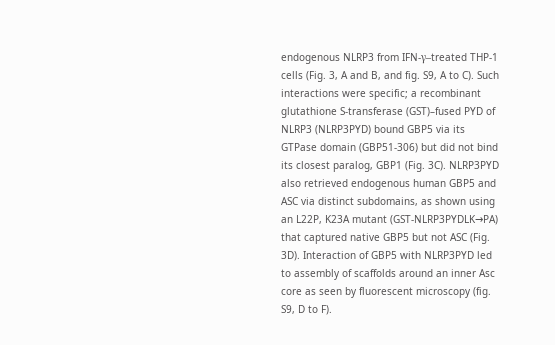endogenous NLRP3 from IFN-γ–treated THP-1 cells (Fig. 3, A and B, and fig. S9, A to C). Such interactions were specific; a recombinant glutathione S-transferase (GST)–fused PYD of NLRP3 (NLRP3PYD) bound GBP5 via its GTPase domain (GBP51-306) but did not bind its closest paralog, GBP1 (Fig. 3C). NLRP3PYD also retrieved endogenous human GBP5 and ASC via distinct subdomains, as shown using an L22P, K23A mutant (GST-NLRP3PYDLK→PA) that captured native GBP5 but not ASC (Fig. 3D). Interaction of GBP5 with NLRP3PYD led to assembly of scaffolds around an inner Asc core as seen by fluorescent microscopy (fig. S9, D to F).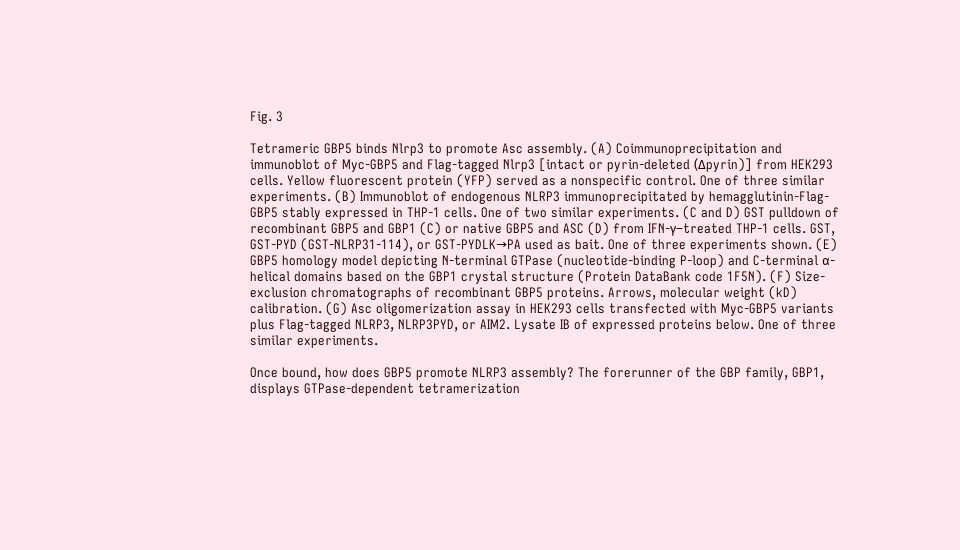Fig. 3

Tetrameric GBP5 binds Nlrp3 to promote Asc assembly. (A) Coimmunoprecipitation and immunoblot of Myc-GBP5 and Flag-tagged Nlrp3 [intact or pyrin-deleted (Δpyrin)] from HEK293 cells. Yellow fluorescent protein (YFP) served as a nonspecific control. One of three similar experiments. (B) Immunoblot of endogenous NLRP3 immunoprecipitated by hemagglutinin-Flag-GBP5 stably expressed in THP-1 cells. One of two similar experiments. (C and D) GST pulldown of recombinant GBP5 and GBP1 (C) or native GBP5 and ASC (D) from IFN-γ–treated THP-1 cells. GST, GST-PYD (GST-NLRP31-114), or GST-PYDLK→PA used as bait. One of three experiments shown. (E) GBP5 homology model depicting N-terminal GTPase (nucleotide-binding P-loop) and C-terminal α-helical domains based on the GBP1 crystal structure (Protein DataBank code 1F5N). (F) Size-exclusion chromatographs of recombinant GBP5 proteins. Arrows, molecular weight (kD) calibration. (G) Asc oligomerization assay in HEK293 cells transfected with Myc-GBP5 variants plus Flag-tagged NLRP3, NLRP3PYD, or AIM2. Lysate IB of expressed proteins below. One of three similar experiments.

Once bound, how does GBP5 promote NLRP3 assembly? The forerunner of the GBP family, GBP1, displays GTPase-dependent tetramerization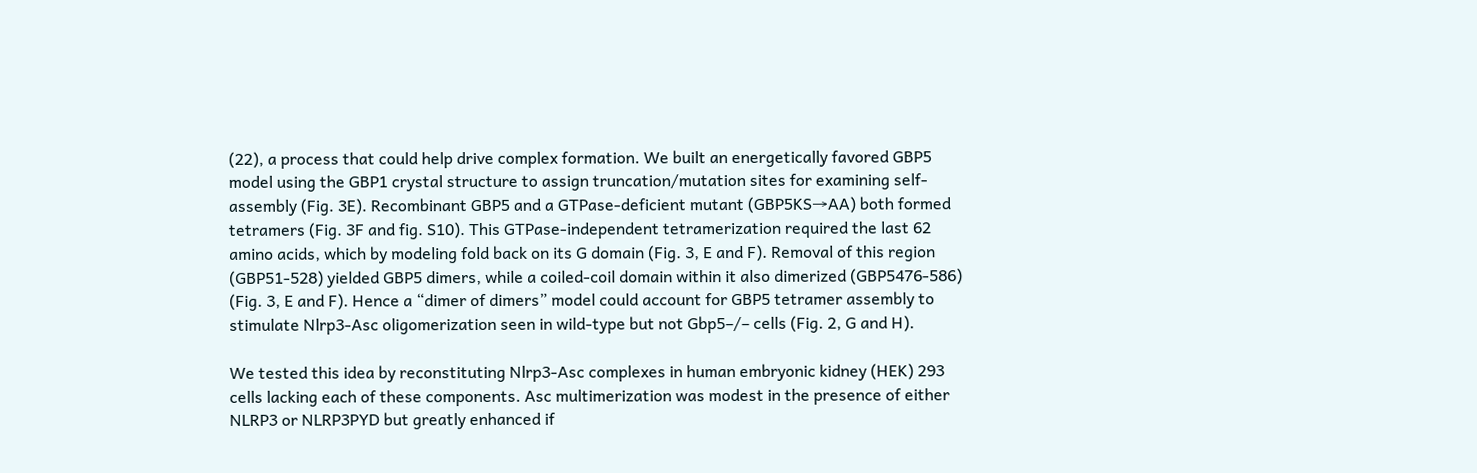(22), a process that could help drive complex formation. We built an energetically favored GBP5 model using the GBP1 crystal structure to assign truncation/mutation sites for examining self-assembly (Fig. 3E). Recombinant GBP5 and a GTPase-deficient mutant (GBP5KS→AA) both formed tetramers (Fig. 3F and fig. S10). This GTPase-independent tetramerization required the last 62 amino acids, which by modeling fold back on its G domain (Fig. 3, E and F). Removal of this region (GBP51-528) yielded GBP5 dimers, while a coiled-coil domain within it also dimerized (GBP5476-586) (Fig. 3, E and F). Hence a “dimer of dimers” model could account for GBP5 tetramer assembly to stimulate Nlrp3-Asc oligomerization seen in wild-type but not Gbp5–/– cells (Fig. 2, G and H).

We tested this idea by reconstituting Nlrp3-Asc complexes in human embryonic kidney (HEK) 293 cells lacking each of these components. Asc multimerization was modest in the presence of either NLRP3 or NLRP3PYD but greatly enhanced if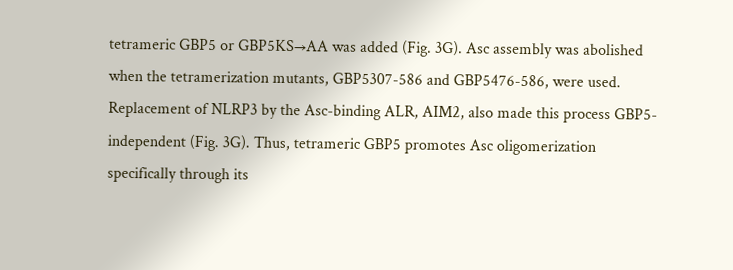tetrameric GBP5 or GBP5KS→AA was added (Fig. 3G). Asc assembly was abolished when the tetramerization mutants, GBP5307-586 and GBP5476-586, were used. Replacement of NLRP3 by the Asc-binding ALR, AIM2, also made this process GBP5-independent (Fig. 3G). Thus, tetrameric GBP5 promotes Asc oligomerization specifically through its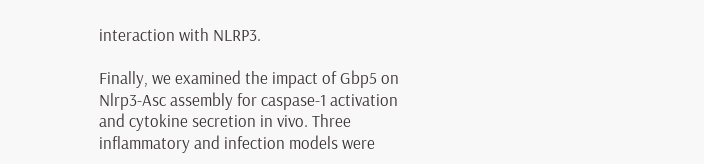interaction with NLRP3.

Finally, we examined the impact of Gbp5 on Nlrp3-Asc assembly for caspase-1 activation and cytokine secretion in vivo. Three inflammatory and infection models were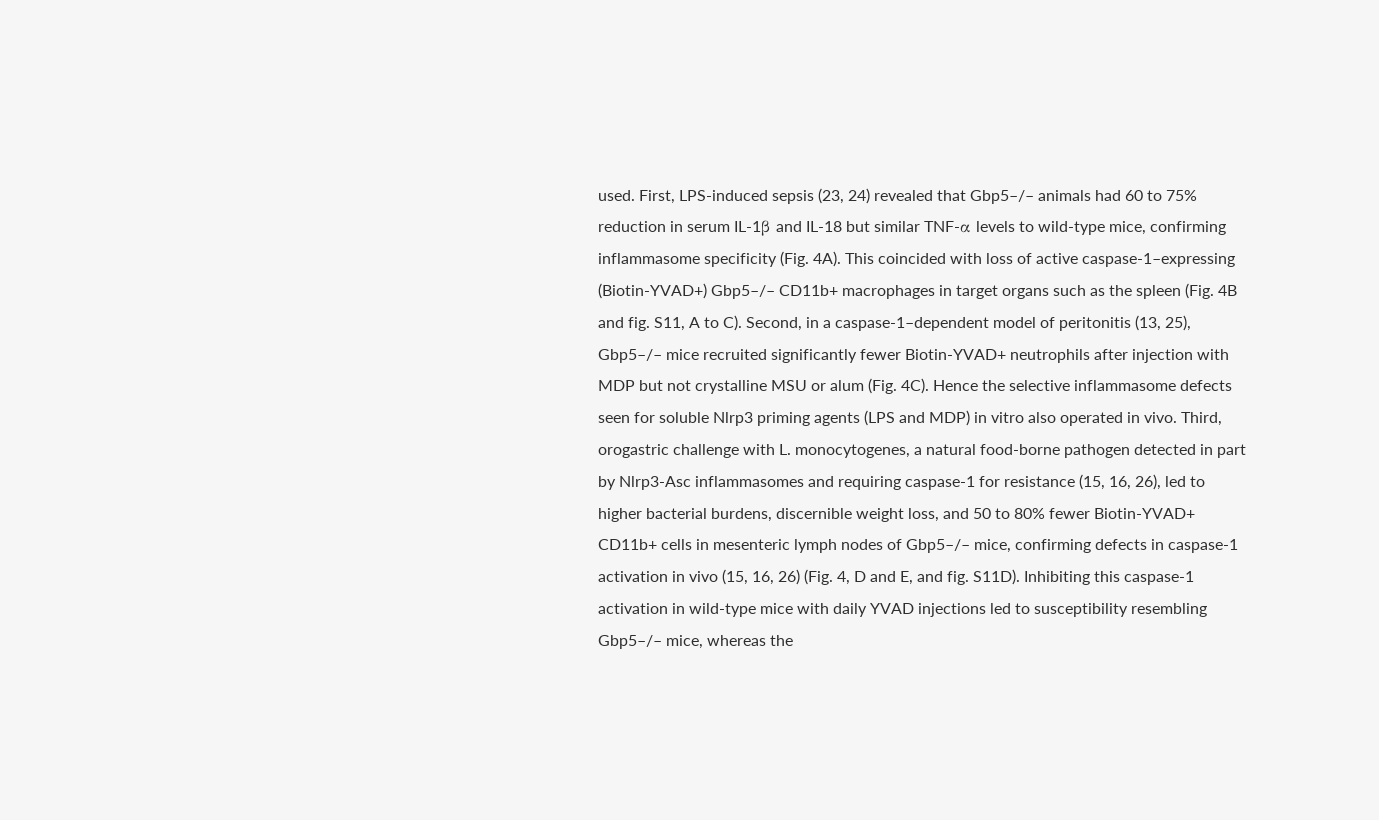used. First, LPS-induced sepsis (23, 24) revealed that Gbp5–/– animals had 60 to 75% reduction in serum IL-1β and IL-18 but similar TNF-α levels to wild-type mice, confirming inflammasome specificity (Fig. 4A). This coincided with loss of active caspase-1–expressing (Biotin-YVAD+) Gbp5–/– CD11b+ macrophages in target organs such as the spleen (Fig. 4B and fig. S11, A to C). Second, in a caspase-1–dependent model of peritonitis (13, 25), Gbp5–/– mice recruited significantly fewer Biotin-YVAD+ neutrophils after injection with MDP but not crystalline MSU or alum (Fig. 4C). Hence the selective inflammasome defects seen for soluble Nlrp3 priming agents (LPS and MDP) in vitro also operated in vivo. Third, orogastric challenge with L. monocytogenes, a natural food-borne pathogen detected in part by Nlrp3-Asc inflammasomes and requiring caspase-1 for resistance (15, 16, 26), led to higher bacterial burdens, discernible weight loss, and 50 to 80% fewer Biotin-YVAD+ CD11b+ cells in mesenteric lymph nodes of Gbp5–/– mice, confirming defects in caspase-1 activation in vivo (15, 16, 26) (Fig. 4, D and E, and fig. S11D). Inhibiting this caspase-1 activation in wild-type mice with daily YVAD injections led to susceptibility resembling Gbp5–/– mice, whereas the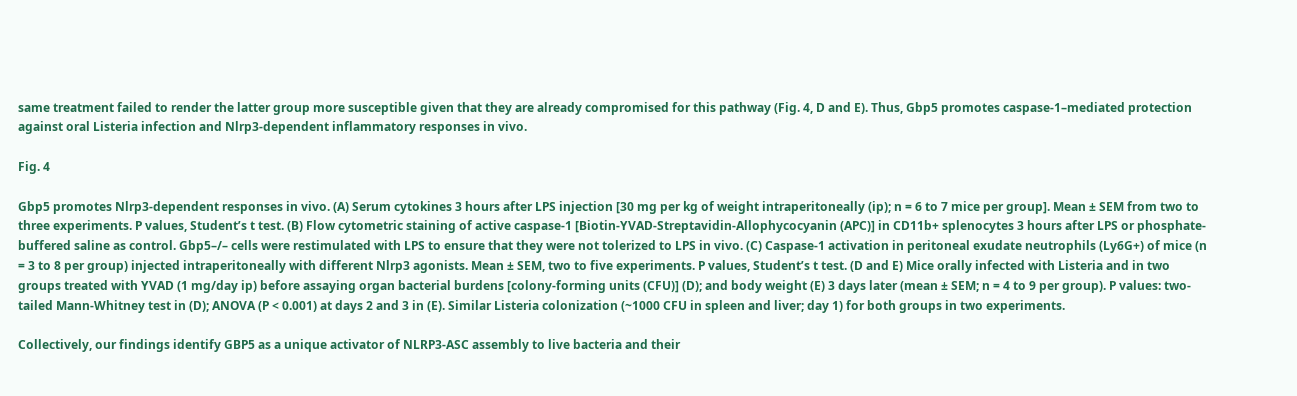same treatment failed to render the latter group more susceptible given that they are already compromised for this pathway (Fig. 4, D and E). Thus, Gbp5 promotes caspase-1–mediated protection against oral Listeria infection and Nlrp3-dependent inflammatory responses in vivo.

Fig. 4

Gbp5 promotes Nlrp3-dependent responses in vivo. (A) Serum cytokines 3 hours after LPS injection [30 mg per kg of weight intraperitoneally (ip); n = 6 to 7 mice per group]. Mean ± SEM from two to three experiments. P values, Student’s t test. (B) Flow cytometric staining of active caspase-1 [Biotin-YVAD-Streptavidin-Allophycocyanin (APC)] in CD11b+ splenocytes 3 hours after LPS or phosphate-buffered saline as control. Gbp5–/– cells were restimulated with LPS to ensure that they were not tolerized to LPS in vivo. (C) Caspase-1 activation in peritoneal exudate neutrophils (Ly6G+) of mice (n = 3 to 8 per group) injected intraperitoneally with different Nlrp3 agonists. Mean ± SEM, two to five experiments. P values, Student’s t test. (D and E) Mice orally infected with Listeria and in two groups treated with YVAD (1 mg/day ip) before assaying organ bacterial burdens [colony-forming units (CFU)] (D); and body weight (E) 3 days later (mean ± SEM; n = 4 to 9 per group). P values: two-tailed Mann-Whitney test in (D); ANOVA (P < 0.001) at days 2 and 3 in (E). Similar Listeria colonization (~1000 CFU in spleen and liver; day 1) for both groups in two experiments.

Collectively, our findings identify GBP5 as a unique activator of NLRP3-ASC assembly to live bacteria and their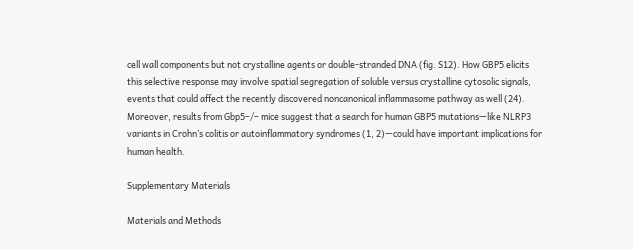cell wall components but not crystalline agents or double-stranded DNA (fig. S12). How GBP5 elicits this selective response may involve spatial segregation of soluble versus crystalline cytosolic signals, events that could affect the recently discovered noncanonical inflammasome pathway as well (24). Moreover, results from Gbp5–/– mice suggest that a search for human GBP5 mutations—like NLRP3 variants in Crohn’s colitis or autoinflammatory syndromes (1, 2)—could have important implications for human health.

Supplementary Materials

Materials and Methods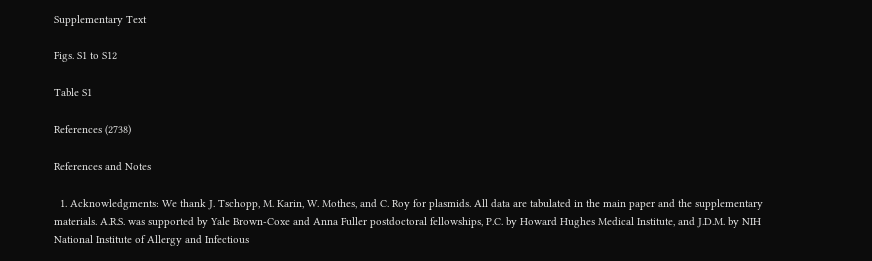Supplementary Text

Figs. S1 to S12

Table S1

References (2738)

References and Notes

  1. Acknowledgments: We thank J. Tschopp, M. Karin, W. Mothes, and C. Roy for plasmids. All data are tabulated in the main paper and the supplementary materials. A.R.S. was supported by Yale Brown-Coxe and Anna Fuller postdoctoral fellowships, P.C. by Howard Hughes Medical Institute, and J.D.M. by NIH National Institute of Allergy and Infectious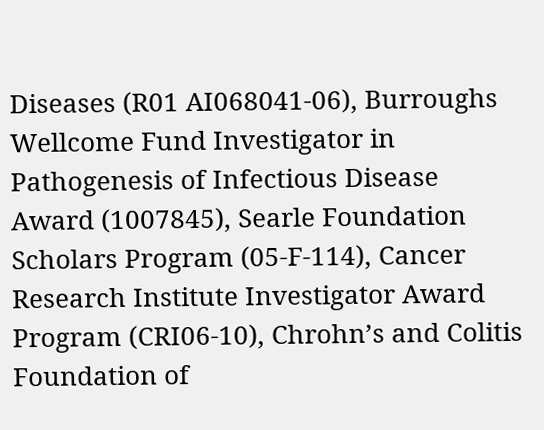Diseases (R01 AI068041-06), Burroughs Wellcome Fund Investigator in Pathogenesis of Infectious Disease Award (1007845), Searle Foundation Scholars Program (05-F-114), Cancer Research Institute Investigator Award Program (CRI06-10), Chrohn’s and Colitis Foundation of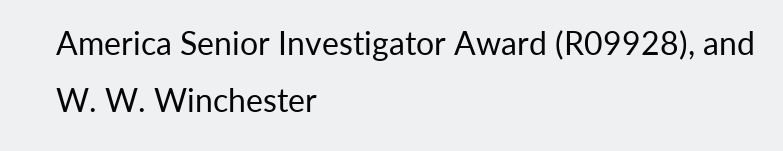America Senior Investigator Award (R09928), and W. W. Winchester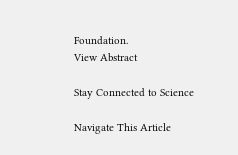Foundation.
View Abstract

Stay Connected to Science

Navigate This Article